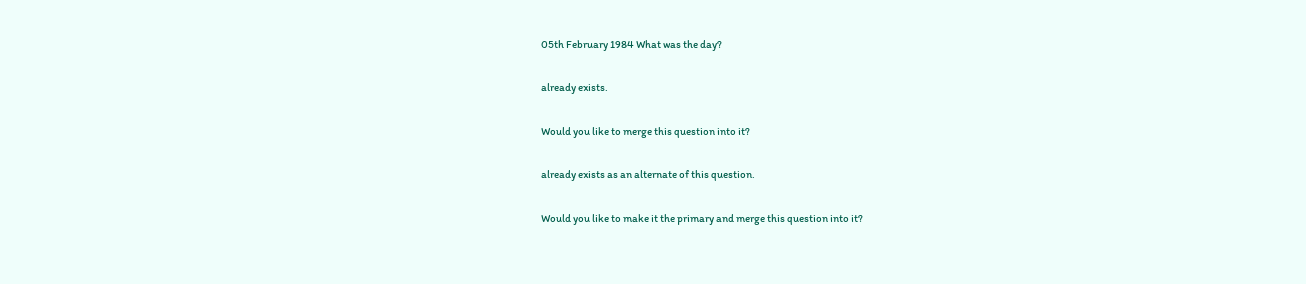05th February 1984 What was the day?

already exists.

Would you like to merge this question into it?

already exists as an alternate of this question.

Would you like to make it the primary and merge this question into it?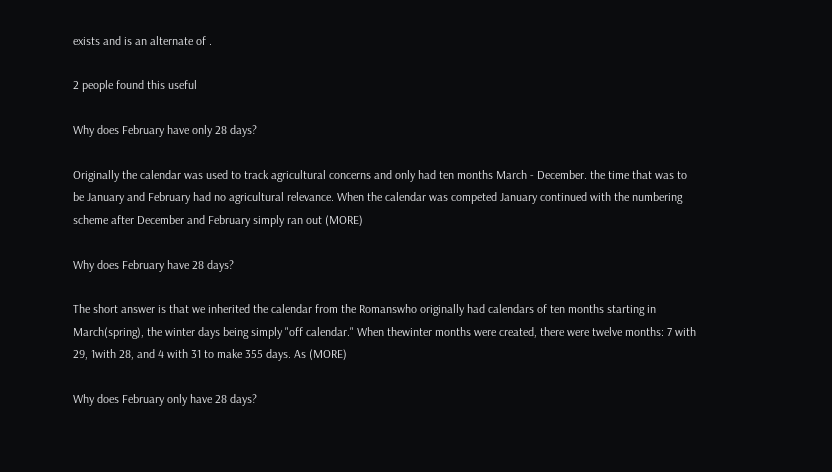exists and is an alternate of .

2 people found this useful

Why does February have only 28 days?

Originally the calendar was used to track agricultural concerns and only had ten months March - December. the time that was to be January and February had no agricultural relevance. When the calendar was competed January continued with the numbering scheme after December and February simply ran out (MORE)

Why does February have 28 days?

The short answer is that we inherited the calendar from the Romanswho originally had calendars of ten months starting in March(spring), the winter days being simply "off calendar." When thewinter months were created, there were twelve months: 7 with 29, 1with 28, and 4 with 31 to make 355 days. As (MORE)

Why does February only have 28 days?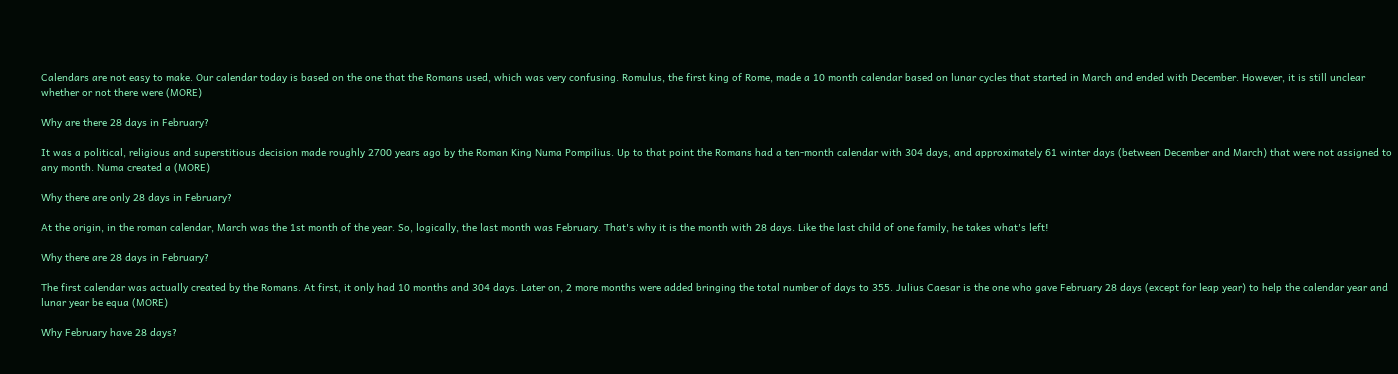Calendars are not easy to make. Our calendar today is based on the one that the Romans used, which was very confusing. Romulus, the first king of Rome, made a 10 month calendar based on lunar cycles that started in March and ended with December. However, it is still unclear whether or not there were (MORE)

Why are there 28 days in February?

It was a political, religious and superstitious decision made roughly 2700 years ago by the Roman King Numa Pompilius. Up to that point the Romans had a ten-month calendar with 304 days, and approximately 61 winter days (between December and March) that were not assigned to any month. Numa created a (MORE)

Why there are only 28 days in February?

At the origin, in the roman calendar, March was the 1st month of the year. So, logically, the last month was February. That's why it is the month with 28 days. Like the last child of one family, he takes what's left!

Why there are 28 days in February?

The first calendar was actually created by the Romans. At first, it only had 10 months and 304 days. Later on, 2 more months were added bringing the total number of days to 355. Julius Caesar is the one who gave February 28 days (except for leap year) to help the calendar year and lunar year be equa (MORE)

Why February have 28 days?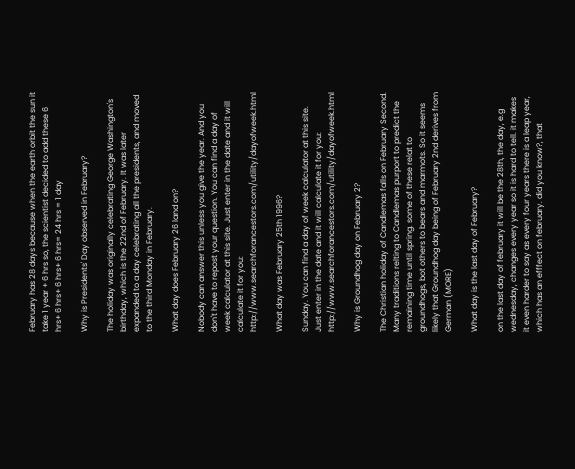February has 28 days because when the earth orbit the sun it take 1 year + 6 hrs so, the scientist decided to add these 6 hrs+ 6 hrs+ 6 hrs+ 6 hrs= 24 hrs = 1 day

Why is Presidents' Day observed in February?

The holiday was originally celebrating George Washington's birthday, which is the 22nd of February. It was later expanded to a day celebrating all the presidents, and moved to the third Monday in February.

What day does February 26 land on?

Nobody can answer this unless you give the year. And you don't have to repost your question. You can find a day of week calculator at this site. Just enter in the date and it will calculate it for you: http://www.searchforancestors.com/utility/dayofweek.html

What day was February 25th 1996?

Sunday. You can find a day of week calculator at this site. Just enter in the date and it will calculate it for you: http://www.searchforancestors.com/utility/dayofweek.html

Why is Groundhog day on February 2?

The Christian holiday of Candlemas falls on February Second. Many traditions relting to Candlemas purport to predict the remaining time until spring. some of these relat to groundhogs, bot others to bears and marmots. So it seems likely that Groundhog day being of February 2nd derives from German (MORE)

What day is the last day of February?

on the last day of february it will be the 28th, the day, e.g wednesday, changes every year so it is hard to tell. it makes it even harder to say as every four years there is a leap year, which has an efffect on february. did you know?, that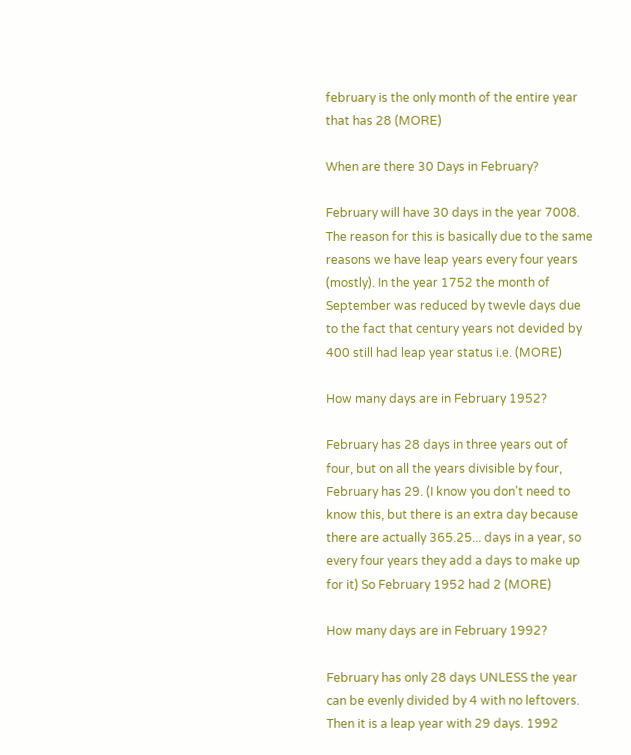february is the only month of the entire year that has 28 (MORE)

When are there 30 Days in February?

February will have 30 days in the year 7008. The reason for this is basically due to the same reasons we have leap years every four years (mostly). In the year 1752 the month of September was reduced by twevle days due to the fact that century years not devided by 400 still had leap year status i.e. (MORE)

How many days are in February 1952?

February has 28 days in three years out of four, but on all the years divisible by four, February has 29. (I know you don't need to know this, but there is an extra day because there are actually 365.25... days in a year, so every four years they add a days to make up for it) So February 1952 had 2 (MORE)

How many days are in February 1992?

February has only 28 days UNLESS the year can be evenly divided by 4 with no leftovers. Then it is a leap year with 29 days. 1992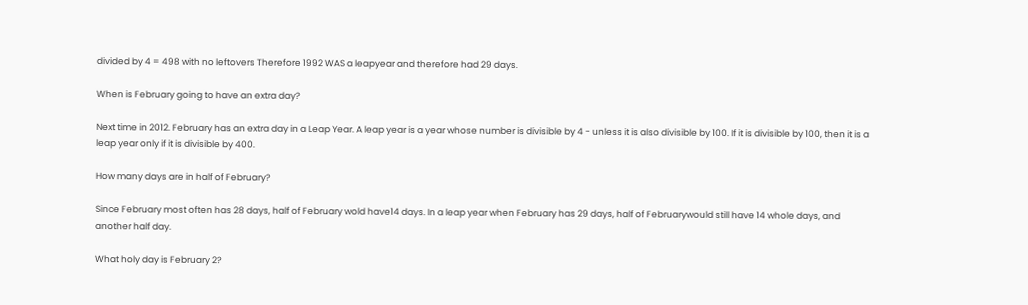divided by 4 = 498 with no leftovers Therefore 1992 WAS a leapyear and therefore had 29 days.

When is February going to have an extra day?

Next time in 2012. February has an extra day in a Leap Year. A leap year is a year whose number is divisible by 4 - unless it is also divisible by 100. If it is divisible by 100, then it is a leap year only if it is divisible by 400.

How many days are in half of February?

Since February most often has 28 days, half of February wold have14 days. In a leap year when February has 29 days, half of Februarywould still have 14 whole days, and another half day.

What holy day is February 2?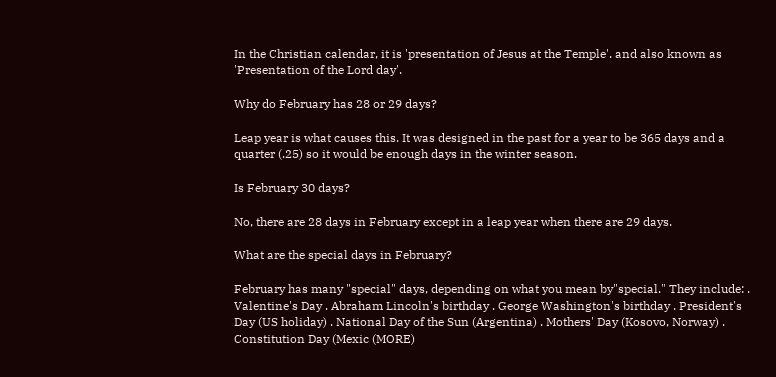In the Christian calendar, it is 'presentation of Jesus at the Temple'. and also known as 'Presentation of the Lord day'.

Why do February has 28 or 29 days?

Leap year is what causes this. It was designed in the past for a year to be 365 days and a quarter (.25) so it would be enough days in the winter season.

Is February 30 days?

No, there are 28 days in February except in a leap year when there are 29 days.

What are the special days in February?

February has many "special" days, depending on what you mean by"special." They include: . Valentine's Day . Abraham Lincoln's birthday . George Washington's birthday . President's Day (US holiday) . National Day of the Sun (Argentina) . Mothers' Day (Kosovo, Norway) . Constitution Day (Mexic (MORE)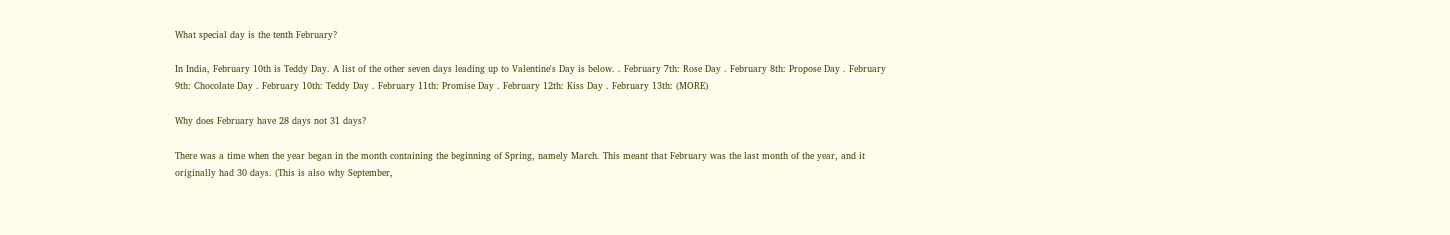What special day is the tenth February?

In India, February 10th is Teddy Day. A list of the other seven days leading up to Valentine's Day is below. . February 7th: Rose Day . February 8th: Propose Day . February 9th: Chocolate Day . February 10th: Teddy Day . February 11th: Promise Day . February 12th: Kiss Day . February 13th: (MORE)

Why does February have 28 days not 31 days?

There was a time when the year began in the month containing the beginning of Spring, namely March. This meant that February was the last month of the year, and it originally had 30 days. (This is also why September,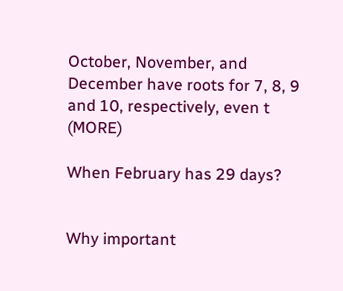October, November, and December have roots for 7, 8, 9 and 10, respectively, even t (MORE)

When February has 29 days?


Why important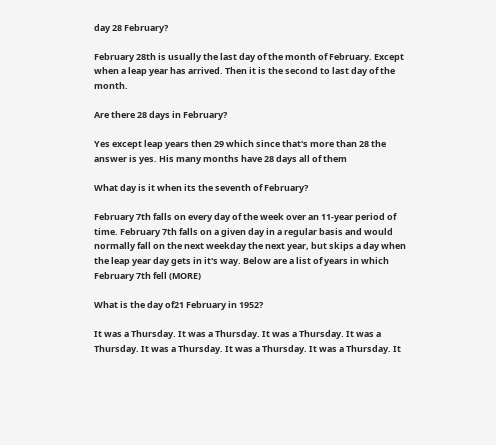day 28 February?

February 28th is usually the last day of the month of February. Except when a leap year has arrived. Then it is the second to last day of the month.

Are there 28 days in February?

Yes except leap years then 29 which since that's more than 28 the answer is yes. His many months have 28 days all of them

What day is it when its the seventh of February?

February 7th falls on every day of the week over an 11-year period of time. February 7th falls on a given day in a regular basis and would normally fall on the next weekday the next year, but skips a day when the leap year day gets in it's way. Below are a list of years in which February 7th fell (MORE)

What is the day of21 February in 1952?

It was a Thursday. It was a Thursday. It was a Thursday. It was a Thursday. It was a Thursday. It was a Thursday. It was a Thursday. It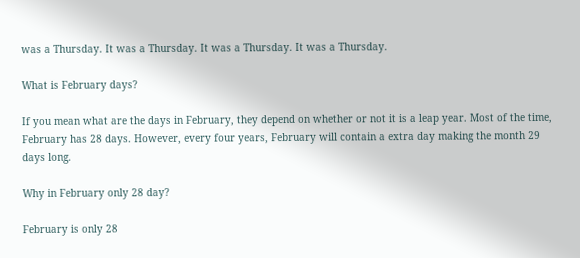was a Thursday. It was a Thursday. It was a Thursday. It was a Thursday.

What is February days?

If you mean what are the days in February, they depend on whether or not it is a leap year. Most of the time, February has 28 days. However, every four years, February will contain a extra day making the month 29 days long.

Why in February only 28 day?

February is only 28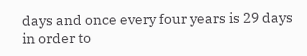days and once every four years is 29 days in order to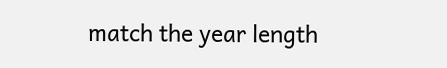match the year length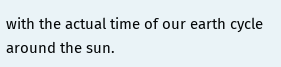with the actual time of our earth cycle around the sun.